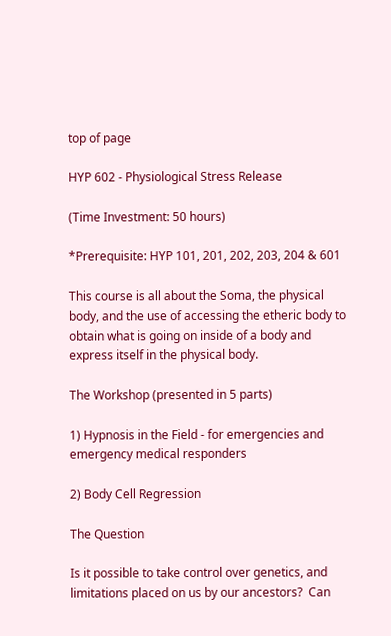top of page

HYP 602 - Physiological Stress Release

(Time Investment: 50 hours)

*Prerequisite: HYP 101, 201, 202, 203, 204 & 601

This course is all about the Soma, the physical body, and the use of accessing the etheric body to obtain what is going on inside of a body and express itself in the physical body.

The Workshop (presented in 5 parts)

1) Hypnosis in the Field - for emergencies and emergency medical responders

2) Body Cell Regression

The Question

Is it possible to take control over genetics, and limitations placed on us by our ancestors?  Can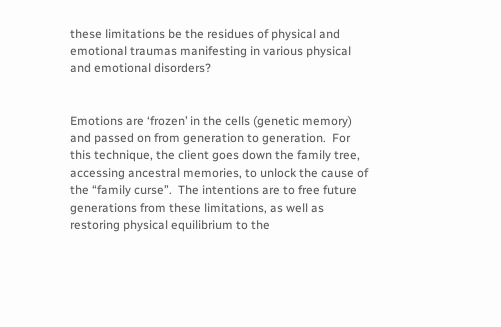these limitations be the residues of physical and emotional traumas manifesting in various physical and emotional disorders?


Emotions are ‘frozen’ in the cells (genetic memory) and passed on from generation to generation.  For this technique, the client goes down the family tree, accessing ancestral memories, to unlock the cause of the “family curse”.  The intentions are to free future generations from these limitations, as well as restoring physical equilibrium to the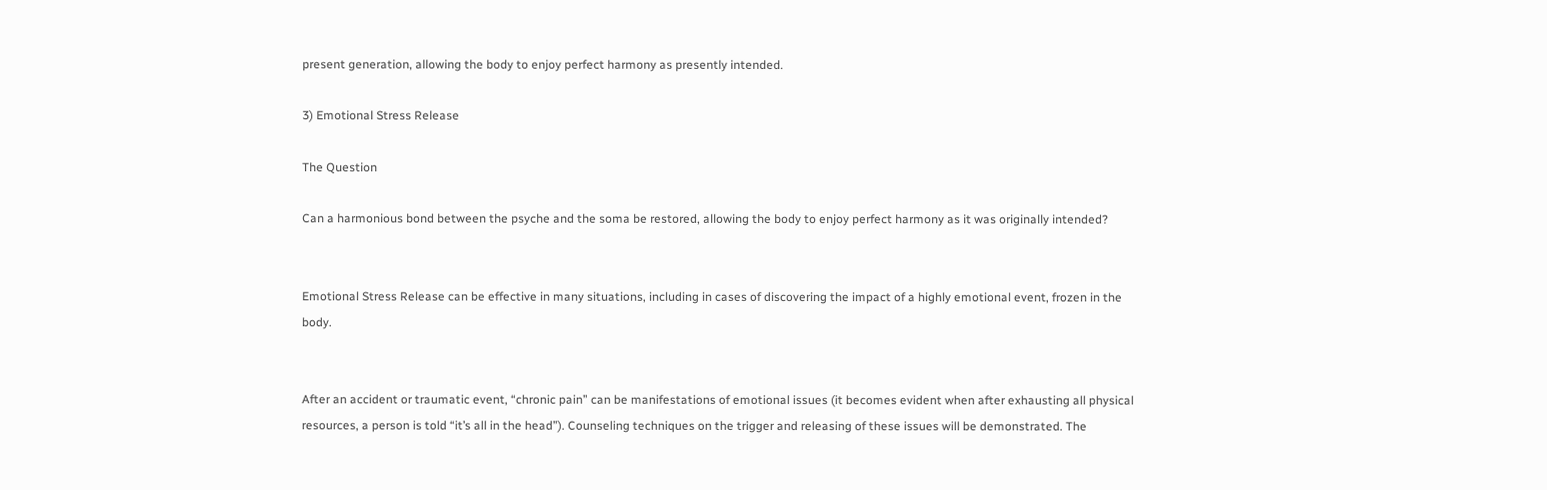present generation, allowing the body to enjoy perfect harmony as presently intended.

3) Emotional Stress Release

The Question

Can a harmonious bond between the psyche and the soma be restored, allowing the body to enjoy perfect harmony as it was originally intended?


Emotional Stress Release can be effective in many situations, including in cases of discovering the impact of a highly emotional event, frozen in the body.


After an accident or traumatic event, “chronic pain” can be manifestations of emotional issues (it becomes evident when after exhausting all physical resources, a person is told “it’s all in the head”). Counseling techniques on the trigger and releasing of these issues will be demonstrated. The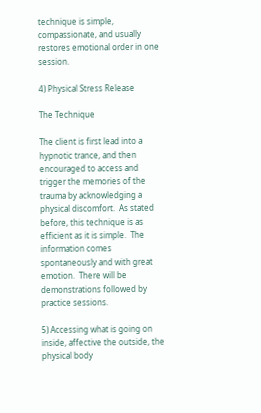technique is simple, compassionate, and usually restores emotional order in one session.

4) Physical Stress Release

The Technique

The client is first lead into a hypnotic trance, and then encouraged to access and trigger the memories of the trauma by acknowledging a physical discomfort.  As stated before, this technique is as efficient as it is simple.  The information comes spontaneously and with great emotion.  There will be demonstrations followed by practice sessions.

5) Accessing what is going on inside, affective the outside, the physical body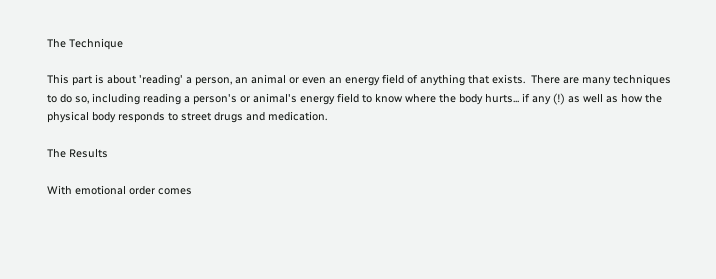The Technique

This part is about 'reading' a person, an animal or even an energy field of anything that exists.  There are many techniques to do so, including reading a person's or animal's energy field to know where the body hurts... if any (!) as well as how the physical body responds to street drugs and medication.

The Results

With emotional order comes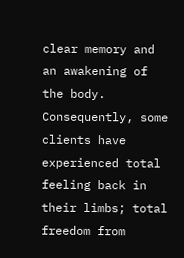clear memory and an awakening of the body.  Consequently, some clients have experienced total feeling back in their limbs; total freedom from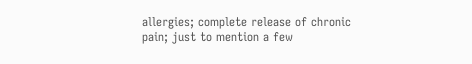allergies; complete release of chronic pain; just to mention a few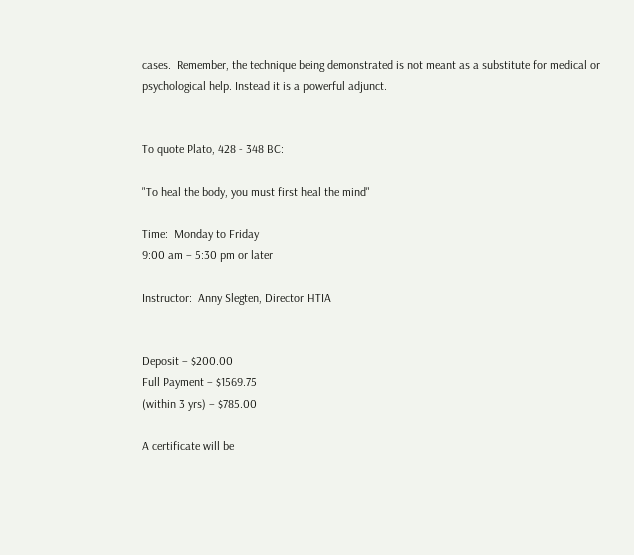cases.  Remember, the technique being demonstrated is not meant as a substitute for medical or psychological help. Instead it is a powerful adjunct.


To quote Plato, 428 - 348 BC:

"To heal the body, you must first heal the mind"

Time:  Monday to Friday
9:00 am – 5:30 pm or later

Instructor:  Anny Slegten, Director HTIA


Deposit – $200.00
Full Payment – $1569.75
(within 3 yrs) – $785.00

A certificate will be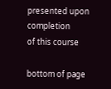presented upon completion
of this course

bottom of page